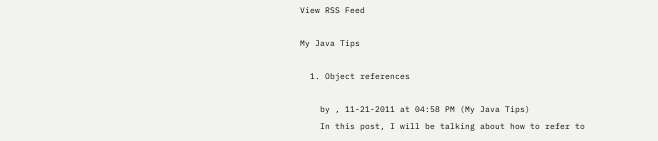View RSS Feed

My Java Tips

  1. Object references

    by , 11-21-2011 at 04:58 PM (My Java Tips)
    In this post, I will be talking about how to refer to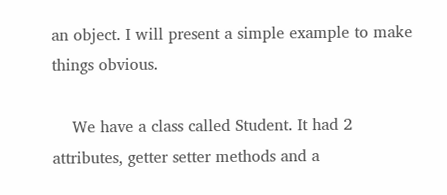an object. I will present a simple example to make things obvious.

    We have a class called Student. It had 2 attributes, getter setter methods and a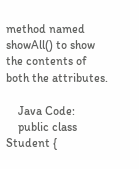method named showAll() to show the contents of both the attributes.

    Java Code:
    public class Student {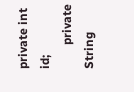private int id;
        private String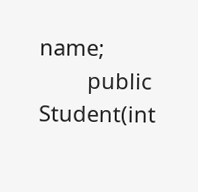name;
        public Student(int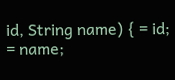id, String name) { = id; = name;